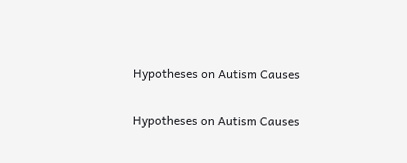Hypotheses on Autism Causes

Hypotheses on Autism Causes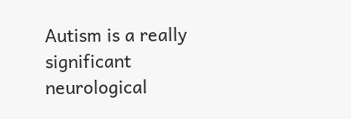Autism is a really significant neurological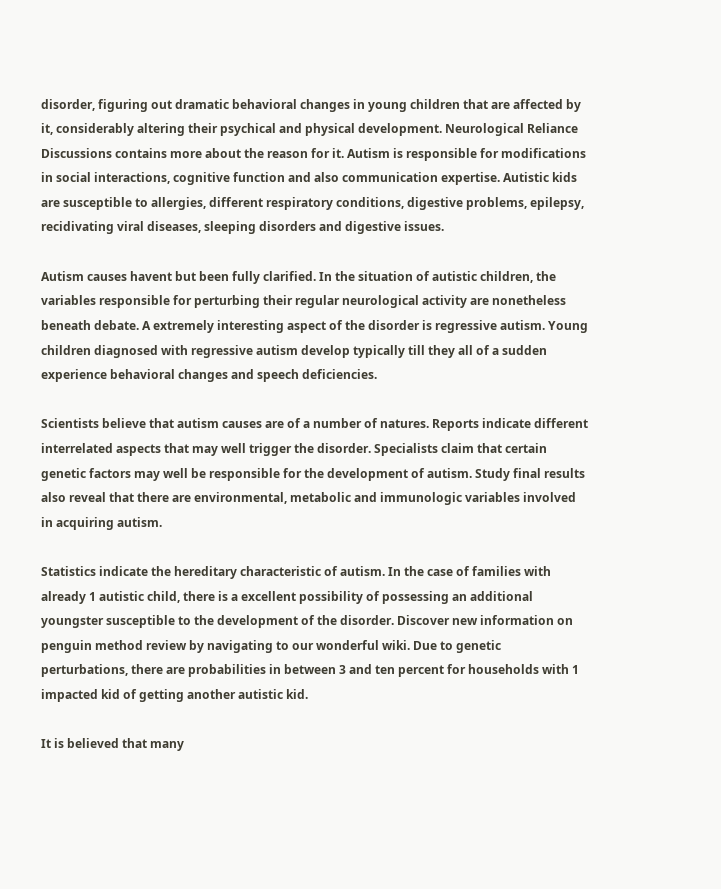disorder, figuring out dramatic behavioral changes in young children that are affected by it, considerably altering their psychical and physical development. Neurological Reliance Discussions contains more about the reason for it. Autism is responsible for modifications in social interactions, cognitive function and also communication expertise. Autistic kids are susceptible to allergies, different respiratory conditions, digestive problems, epilepsy, recidivating viral diseases, sleeping disorders and digestive issues.

Autism causes havent but been fully clarified. In the situation of autistic children, the variables responsible for perturbing their regular neurological activity are nonetheless beneath debate. A extremely interesting aspect of the disorder is regressive autism. Young children diagnosed with regressive autism develop typically till they all of a sudden experience behavioral changes and speech deficiencies.

Scientists believe that autism causes are of a number of natures. Reports indicate different interrelated aspects that may well trigger the disorder. Specialists claim that certain genetic factors may well be responsible for the development of autism. Study final results also reveal that there are environmental, metabolic and immunologic variables involved in acquiring autism.

Statistics indicate the hereditary characteristic of autism. In the case of families with already 1 autistic child, there is a excellent possibility of possessing an additional youngster susceptible to the development of the disorder. Discover new information on penguin method review by navigating to our wonderful wiki. Due to genetic perturbations, there are probabilities in between 3 and ten percent for households with 1 impacted kid of getting another autistic kid.

It is believed that many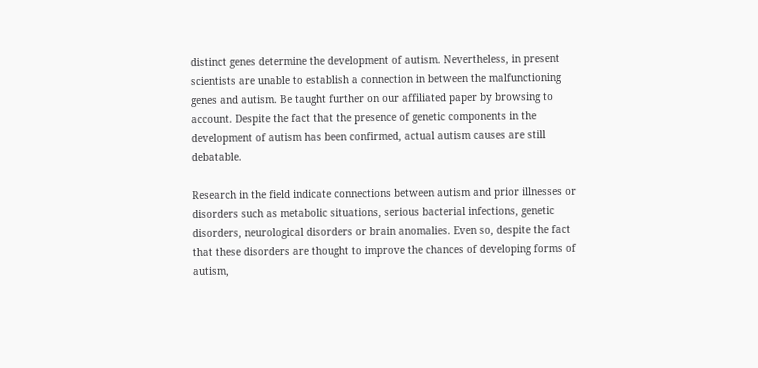distinct genes determine the development of autism. Nevertheless, in present scientists are unable to establish a connection in between the malfunctioning genes and autism. Be taught further on our affiliated paper by browsing to account. Despite the fact that the presence of genetic components in the development of autism has been confirmed, actual autism causes are still debatable.

Research in the field indicate connections between autism and prior illnesses or disorders such as metabolic situations, serious bacterial infections, genetic disorders, neurological disorders or brain anomalies. Even so, despite the fact that these disorders are thought to improve the chances of developing forms of autism,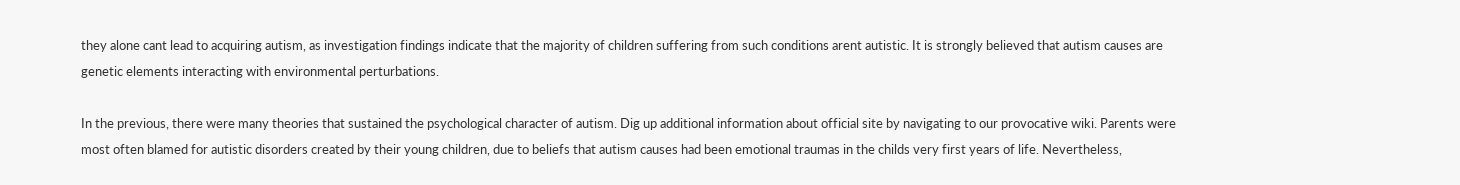they alone cant lead to acquiring autism, as investigation findings indicate that the majority of children suffering from such conditions arent autistic. It is strongly believed that autism causes are genetic elements interacting with environmental perturbations.

In the previous, there were many theories that sustained the psychological character of autism. Dig up additional information about official site by navigating to our provocative wiki. Parents were most often blamed for autistic disorders created by their young children, due to beliefs that autism causes had been emotional traumas in the childs very first years of life. Nevertheless,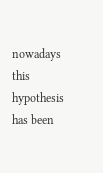nowadays this hypothesis has been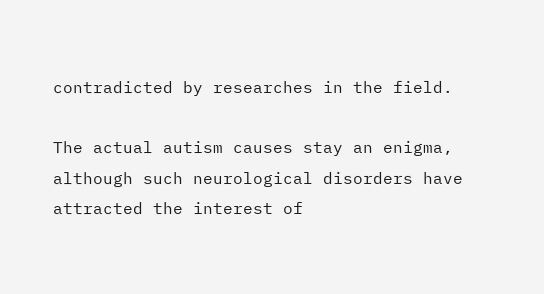contradicted by researches in the field.

The actual autism causes stay an enigma, although such neurological disorders have attracted the interest of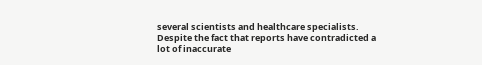several scientists and healthcare specialists. Despite the fact that reports have contradicted a lot of inaccurate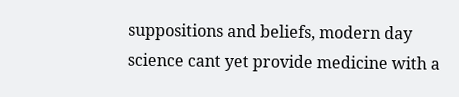suppositions and beliefs, modern day science cant yet provide medicine with a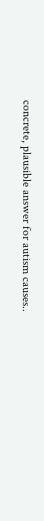concrete, plausible answer for autism causes..